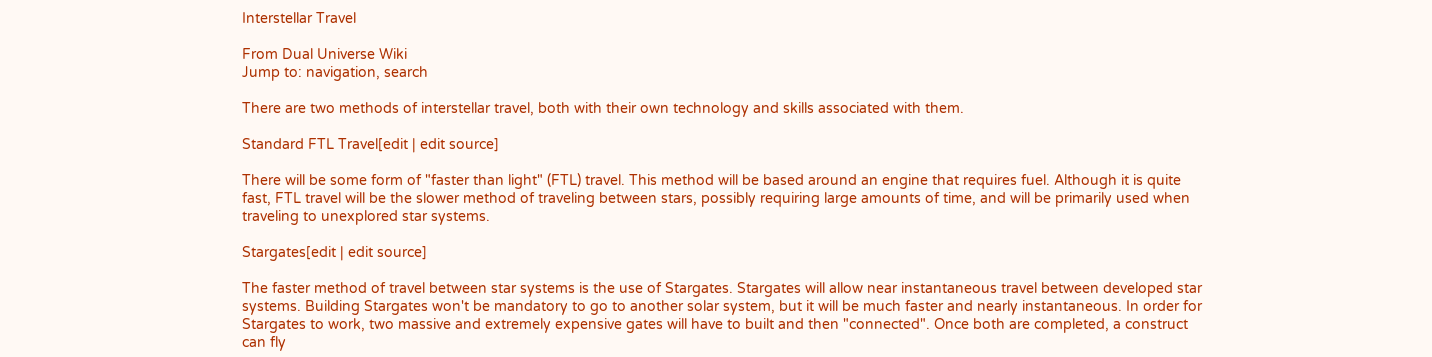Interstellar Travel

From Dual Universe Wiki
Jump to: navigation, search

There are two methods of interstellar travel, both with their own technology and skills associated with them.

Standard FTL Travel[edit | edit source]

There will be some form of "faster than light" (FTL) travel. This method will be based around an engine that requires fuel. Although it is quite fast, FTL travel will be the slower method of traveling between stars, possibly requiring large amounts of time, and will be primarily used when traveling to unexplored star systems.

Stargates[edit | edit source]

The faster method of travel between star systems is the use of Stargates. Stargates will allow near instantaneous travel between developed star systems. Building Stargates won't be mandatory to go to another solar system, but it will be much faster and nearly instantaneous. In order for Stargates to work, two massive and extremely expensive gates will have to built and then "connected". Once both are completed, a construct can fly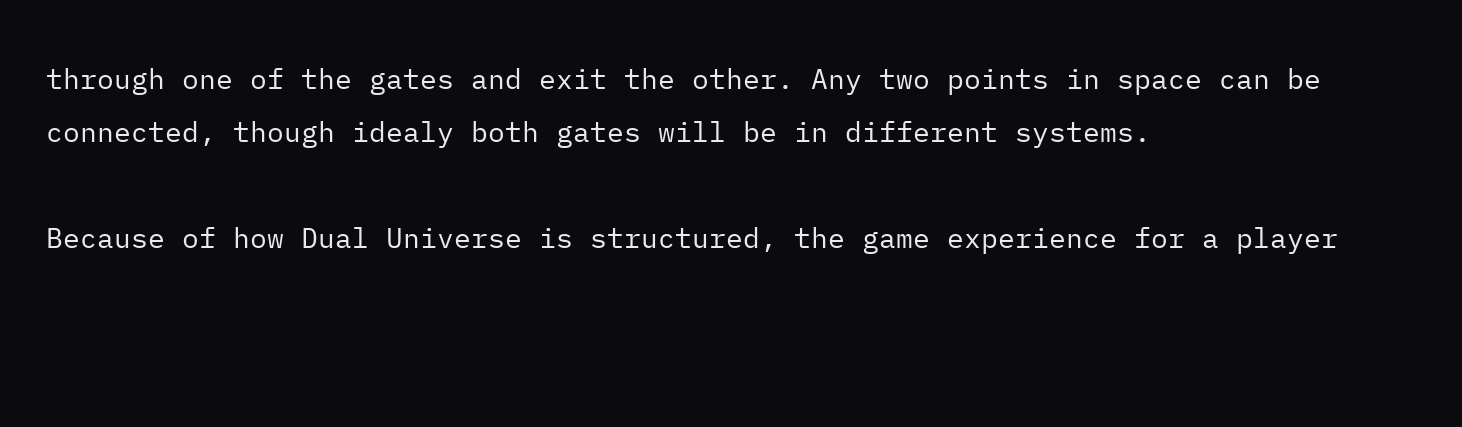through one of the gates and exit the other. Any two points in space can be connected, though idealy both gates will be in different systems.

Because of how Dual Universe is structured, the game experience for a player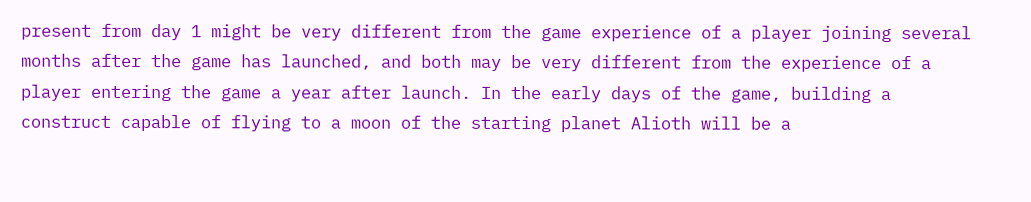present from day 1 might be very different from the game experience of a player joining several months after the game has launched, and both may be very different from the experience of a player entering the game a year after launch. In the early days of the game, building a construct capable of flying to a moon of the starting planet Alioth will be a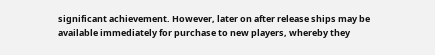significant achievement. However, later on after release ships may be available immediately for purchase to new players, whereby they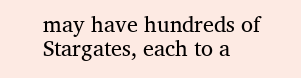may have hundreds of Stargates, each to a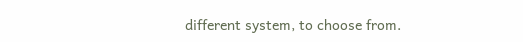different system, to choose from.